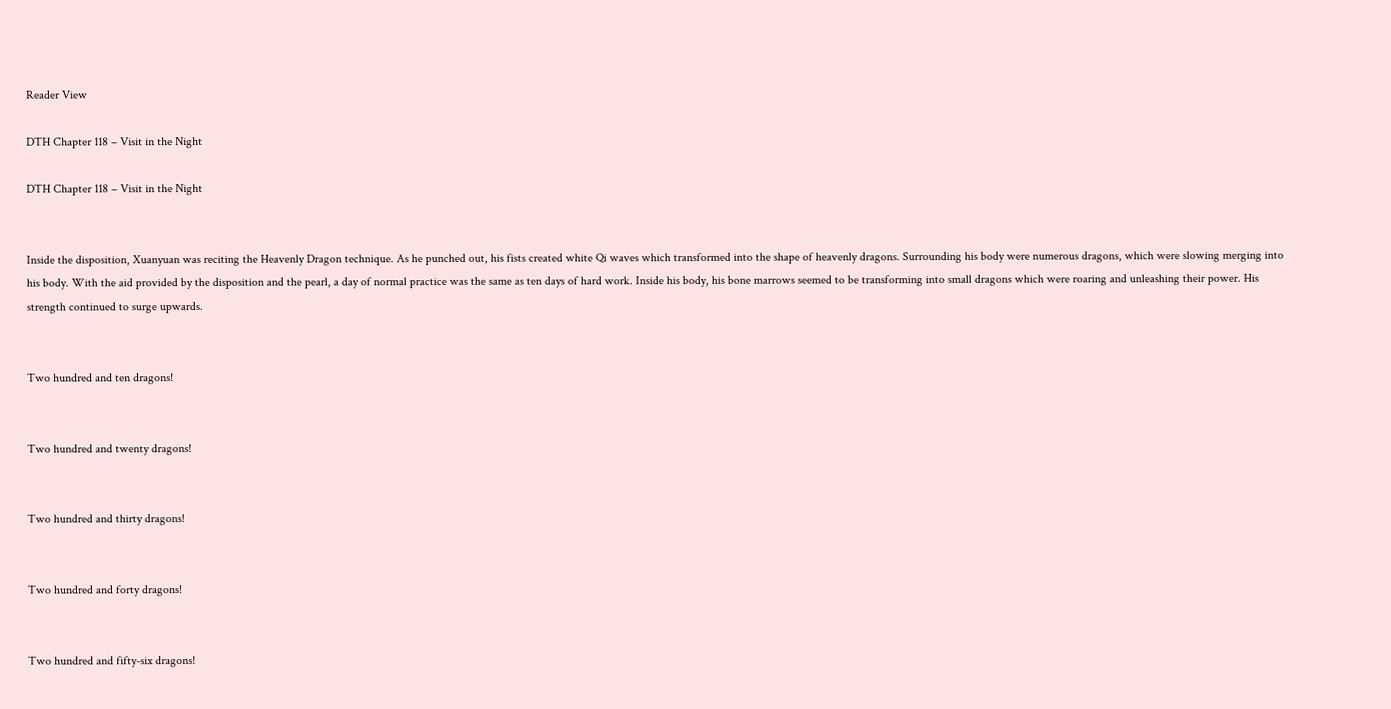Reader View

DTH Chapter 118 – Visit in the Night

DTH Chapter 118 – Visit in the Night


Inside the disposition, Xuanyuan was reciting the Heavenly Dragon technique. As he punched out, his fists created white Qi waves which transformed into the shape of heavenly dragons. Surrounding his body were numerous dragons, which were slowing merging into his body. With the aid provided by the disposition and the pearl, a day of normal practice was the same as ten days of hard work. Inside his body, his bone marrows seemed to be transforming into small dragons which were roaring and unleashing their power. His strength continued to surge upwards.


Two hundred and ten dragons!


Two hundred and twenty dragons!


Two hundred and thirty dragons!


Two hundred and forty dragons!


Two hundred and fifty-six dragons!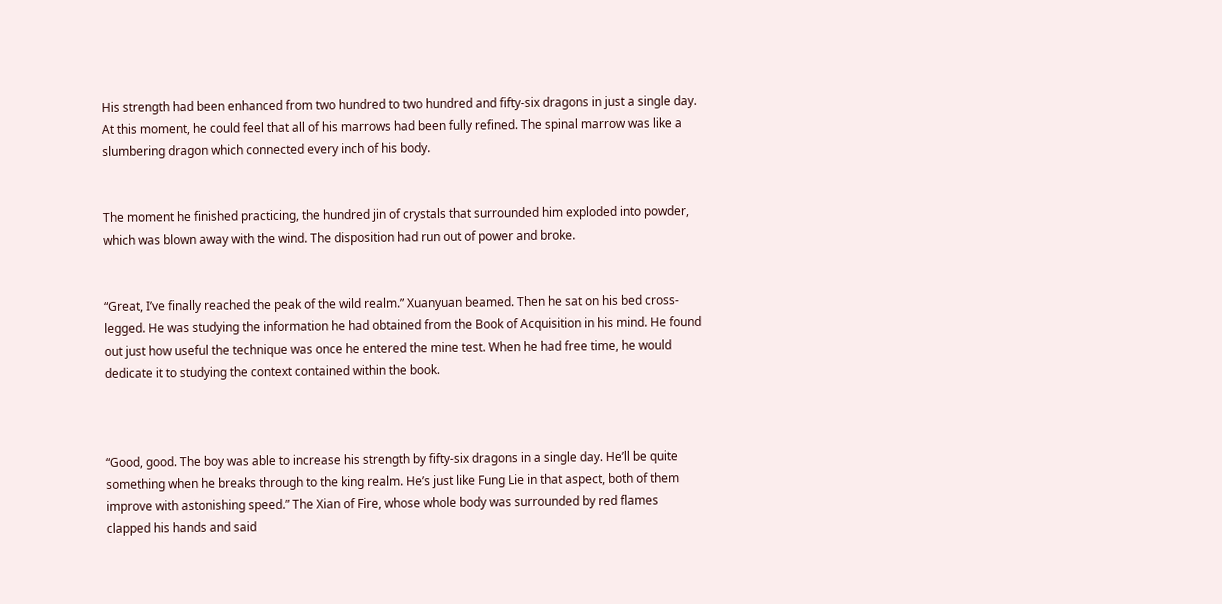His strength had been enhanced from two hundred to two hundred and fifty-six dragons in just a single day. At this moment, he could feel that all of his marrows had been fully refined. The spinal marrow was like a slumbering dragon which connected every inch of his body.


The moment he finished practicing, the hundred jin of crystals that surrounded him exploded into powder, which was blown away with the wind. The disposition had run out of power and broke.


“Great, I’ve finally reached the peak of the wild realm.” Xuanyuan beamed. Then he sat on his bed cross-legged. He was studying the information he had obtained from the Book of Acquisition in his mind. He found out just how useful the technique was once he entered the mine test. When he had free time, he would dedicate it to studying the context contained within the book.



“Good, good. The boy was able to increase his strength by fifty-six dragons in a single day. He’ll be quite something when he breaks through to the king realm. He’s just like Fung Lie in that aspect, both of them improve with astonishing speed.” The Xian of Fire, whose whole body was surrounded by red flames clapped his hands and said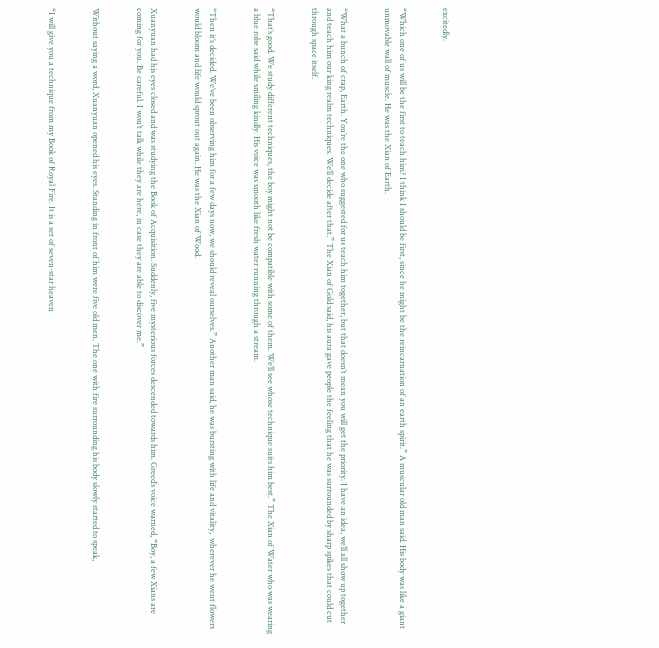excitedly.


“Which one of us will be the first to teach him? I think I should be first, since he might be the reincarnation of an earth spirit.” A muscular old man said. His body was like a giant unmovable wall of muscle. He was the Xian of Earth.


“What a bunch of crap, Earth. You’re the one who suggested for us teach him together, but that doesn’t mean you will get the priority. I have an idea, we’ll all show up together and teach him our king realm techniques. We’ll decide after that.” The Xian of Gold said, his aura gave people the feeling that he was surrounded by sharp spikes that could cut through space itself.


“That’s good. We study different techniques, the boy might not be compatible with some of them. We’ll see whose technique suits him best.” The Xian of Water who was wearing a blue robe said while smiling kindly. His voice was smooth like fresh water running through a stream.


“Then it’s decided. We’ve been observing him for a few days now, we should reveal ourselves.” Another man said, he was bursting with life and vitality,  wherever he went flowers would bloom and life would sprout out again. He was the Xian of Wood.


Xuanyuan had his eyes closed and was studying the Book of Acquisition. Suddenly, five mysterious forces descended towards him. Greed’s voice warned, “Boy, a few Xians are coming for you. Be careful. I won’t talk while they are here, in case they are able to discover me.”


Without saying a word, Xuanyuan opened his eyes. Standing in front of him were five old men. The one with fire surrounding his body slowly started to speak,


“I will give you a technique from my Book of Royal Fire. It is a set of seven-star heaven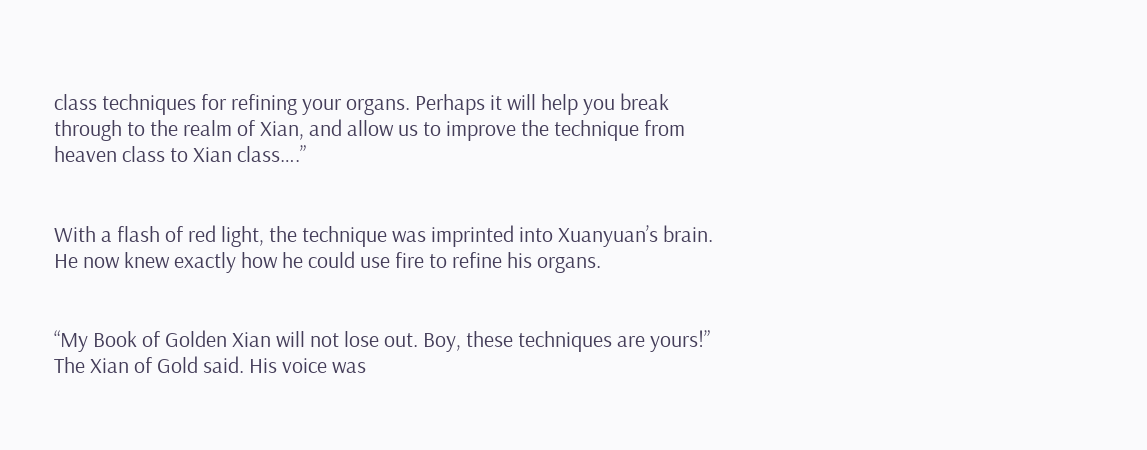class techniques for refining your organs. Perhaps it will help you break through to the realm of Xian, and allow us to improve the technique from heaven class to Xian class….”


With a flash of red light, the technique was imprinted into Xuanyuan’s brain. He now knew exactly how he could use fire to refine his organs.


“My Book of Golden Xian will not lose out. Boy, these techniques are yours!” The Xian of Gold said. His voice was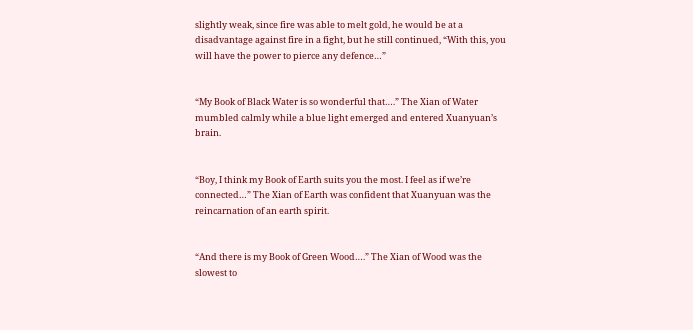slightly weak, since fire was able to melt gold, he would be at a disadvantage against fire in a fight, but he still continued, “With this, you will have the power to pierce any defence…”


“My Book of Black Water is so wonderful that….” The Xian of Water mumbled calmly while a blue light emerged and entered Xuanyuan’s brain.


“Boy, I think my Book of Earth suits you the most. I feel as if we’re connected…” The Xian of Earth was confident that Xuanyuan was the reincarnation of an earth spirit.


“And there is my Book of Green Wood….” The Xian of Wood was the slowest to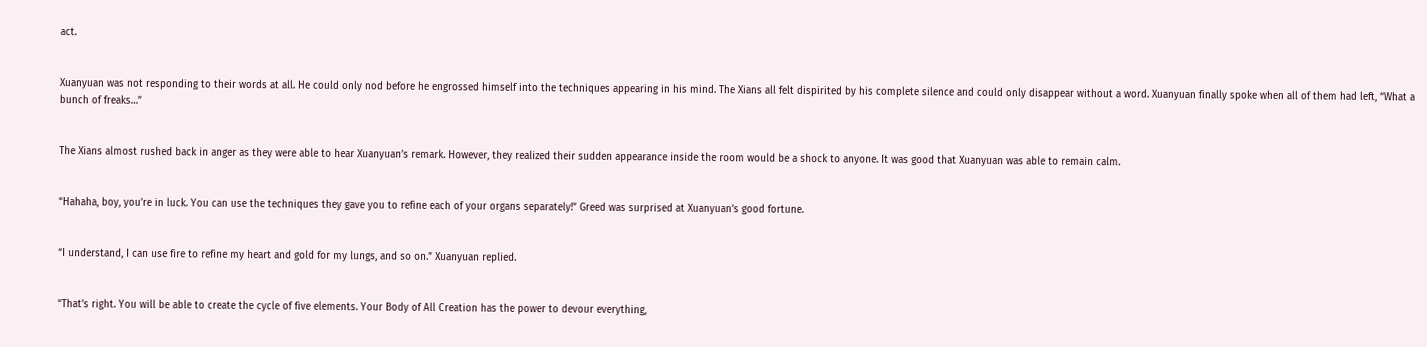act.


Xuanyuan was not responding to their words at all. He could only nod before he engrossed himself into the techniques appearing in his mind. The Xians all felt dispirited by his complete silence and could only disappear without a word. Xuanyuan finally spoke when all of them had left, “What a bunch of freaks…”


The Xians almost rushed back in anger as they were able to hear Xuanyuan’s remark. However, they realized their sudden appearance inside the room would be a shock to anyone. It was good that Xuanyuan was able to remain calm.


“Hahaha, boy, you’re in luck. You can use the techniques they gave you to refine each of your organs separately!” Greed was surprised at Xuanyuan’s good fortune.


“I understand, I can use fire to refine my heart and gold for my lungs, and so on.” Xuanyuan replied.


“That’s right. You will be able to create the cycle of five elements. Your Body of All Creation has the power to devour everything,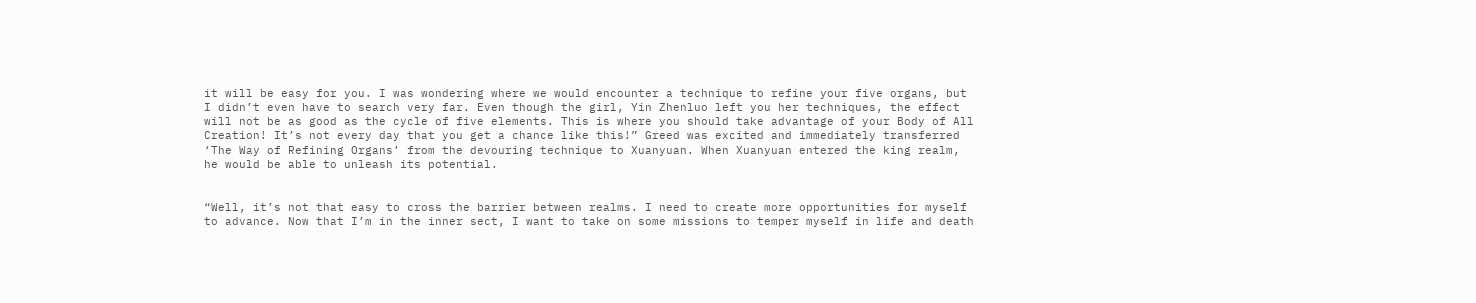it will be easy for you. I was wondering where we would encounter a technique to refine your five organs, but I didn’t even have to search very far. Even though the girl, Yin Zhenluo left you her techniques, the effect will not be as good as the cycle of five elements. This is where you should take advantage of your Body of All Creation! It’s not every day that you get a chance like this!” Greed was excited and immediately transferred ‘The Way of Refining Organs’ from the devouring technique to Xuanyuan. When Xuanyuan entered the king realm, he would be able to unleash its potential.


“Well, it’s not that easy to cross the barrier between realms. I need to create more opportunities for myself to advance. Now that I’m in the inner sect, I want to take on some missions to temper myself in life and death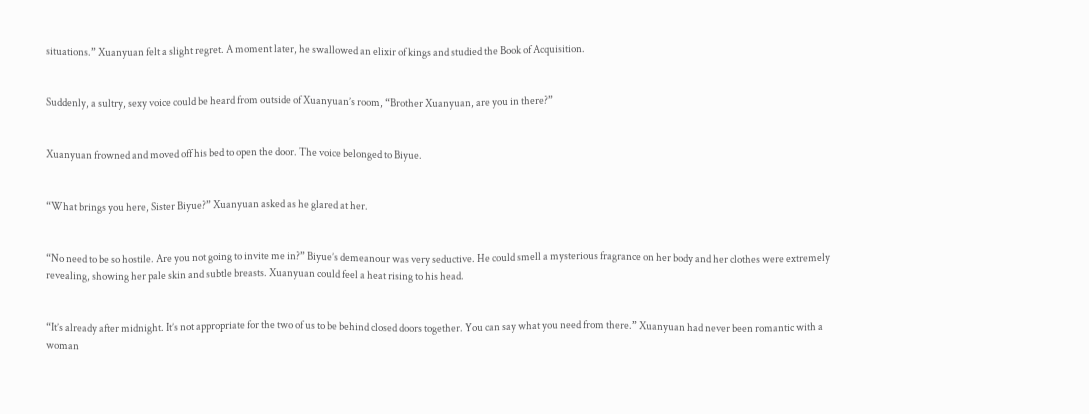situations.” Xuanyuan felt a slight regret. A moment later, he swallowed an elixir of kings and studied the Book of Acquisition.


Suddenly, a sultry, sexy voice could be heard from outside of Xuanyuan’s room, “Brother Xuanyuan, are you in there?”


Xuanyuan frowned and moved off his bed to open the door. The voice belonged to Biyue.


“What brings you here, Sister Biyue?” Xuanyuan asked as he glared at her.


“No need to be so hostile. Are you not going to invite me in?” Biyue’s demeanour was very seductive. He could smell a mysterious fragrance on her body and her clothes were extremely revealing, showing her pale skin and subtle breasts. Xuanyuan could feel a heat rising to his head.


“It’s already after midnight. It’s not appropriate for the two of us to be behind closed doors together. You can say what you need from there.” Xuanyuan had never been romantic with a woman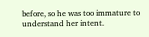before, so he was too immature to understand her intent.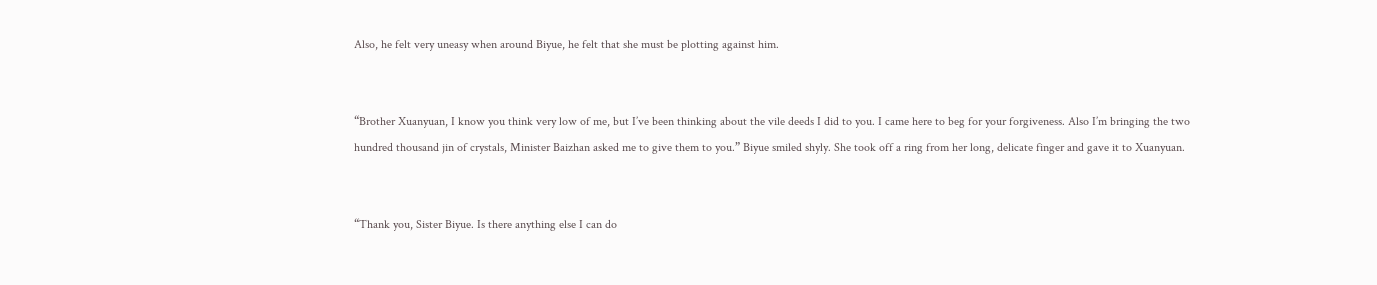Also, he felt very uneasy when around Biyue, he felt that she must be plotting against him.


“Brother Xuanyuan, I know you think very low of me, but I’ve been thinking about the vile deeds I did to you. I came here to beg for your forgiveness. Also I’m bringing the two hundred thousand jin of crystals, Minister Baizhan asked me to give them to you.” Biyue smiled shyly. She took off a ring from her long, delicate finger and gave it to Xuanyuan.


“Thank you, Sister Biyue. Is there anything else I can do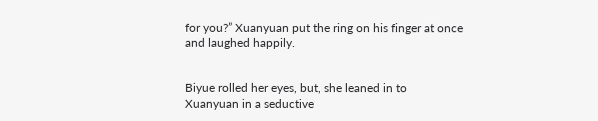for you?” Xuanyuan put the ring on his finger at once and laughed happily.


Biyue rolled her eyes, but, she leaned in to Xuanyuan in a seductive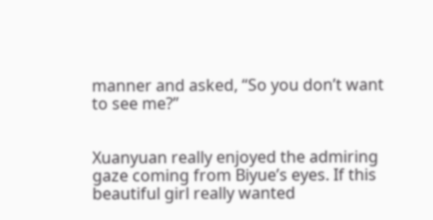manner and asked, “So you don’t want to see me?”


Xuanyuan really enjoyed the admiring gaze coming from Biyue’s eyes. If this beautiful girl really wanted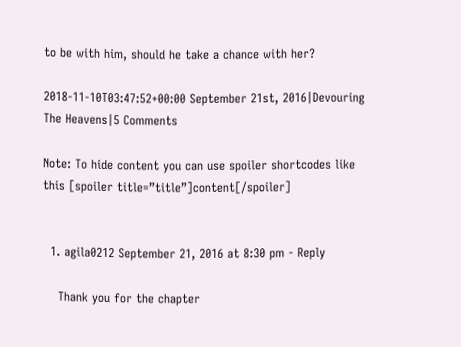to be with him, should he take a chance with her?

2018-11-10T03:47:52+00:00 September 21st, 2016|Devouring The Heavens|5 Comments

Note: To hide content you can use spoiler shortcodes like this [spoiler title=”title”]content[/spoiler]


  1. agila0212 September 21, 2016 at 8:30 pm - Reply

    Thank you for the chapter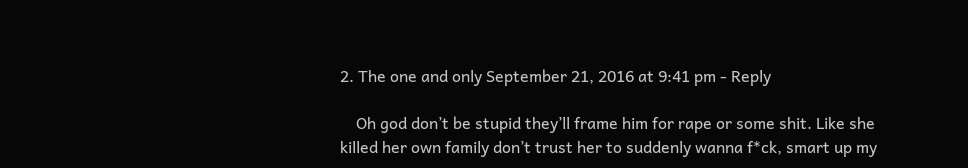2. The one and only September 21, 2016 at 9:41 pm - Reply

    Oh god don’t be stupid they’ll frame him for rape or some shit. Like she killed her own family don’t trust her to suddenly wanna f*ck, smart up my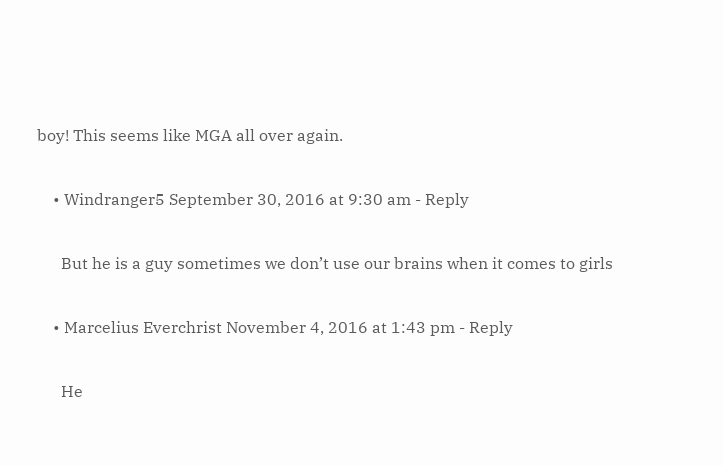boy! This seems like MGA all over again.

    • Windranger5 September 30, 2016 at 9:30 am - Reply

      But he is a guy sometimes we don’t use our brains when it comes to girls

    • Marcelius Everchrist November 4, 2016 at 1:43 pm - Reply

      He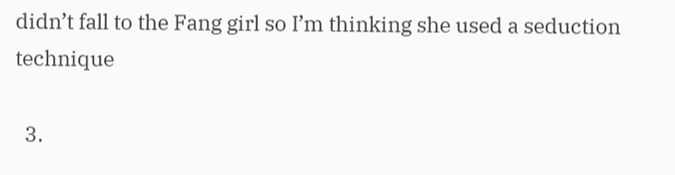didn’t fall to the Fang girl so I’m thinking she used a seduction technique

  3.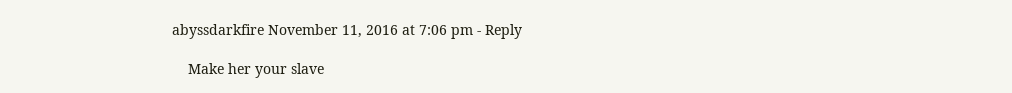abyssdarkfire November 11, 2016 at 7:06 pm - Reply

    Make her your slave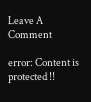Leave A Comment

error: Content is protected !!